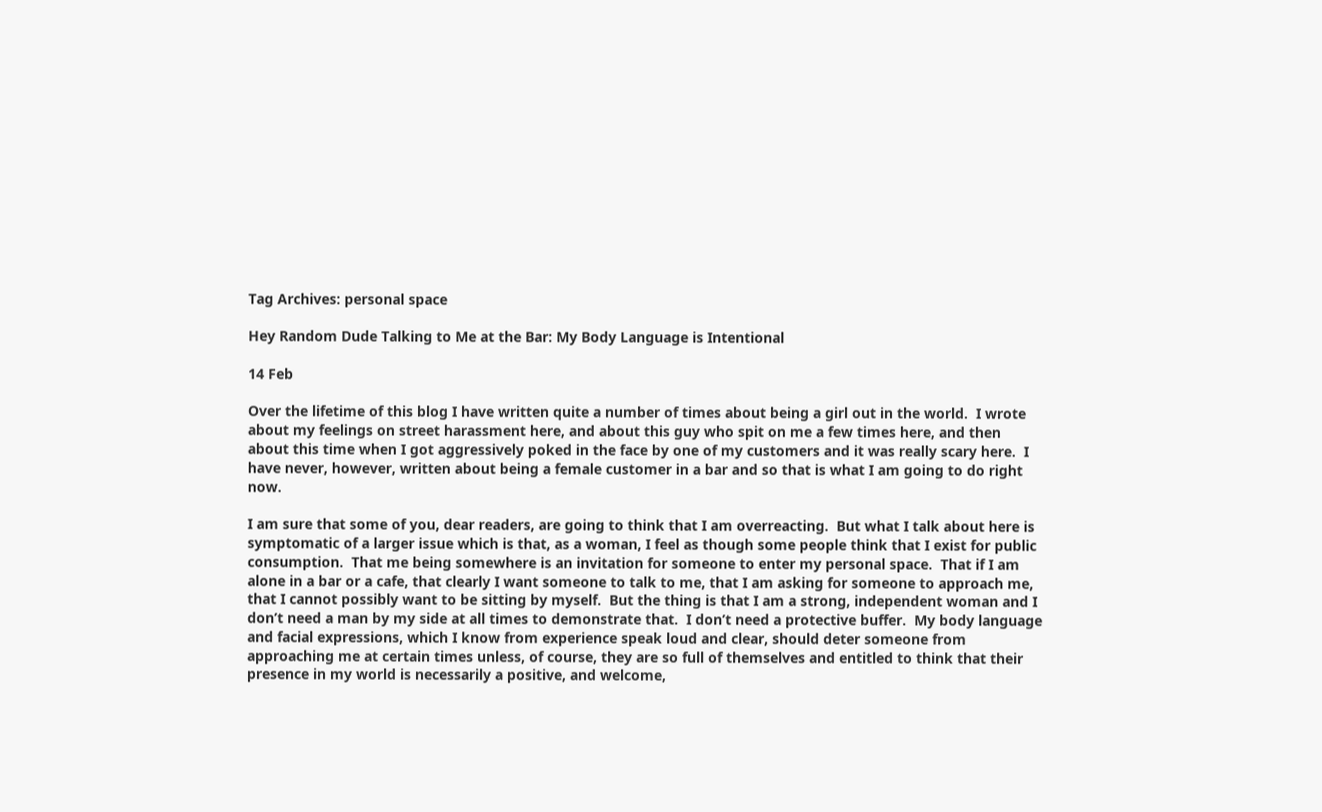Tag Archives: personal space

Hey Random Dude Talking to Me at the Bar: My Body Language is Intentional

14 Feb

Over the lifetime of this blog I have written quite a number of times about being a girl out in the world.  I wrote about my feelings on street harassment here, and about this guy who spit on me a few times here, and then about this time when I got aggressively poked in the face by one of my customers and it was really scary here.  I have never, however, written about being a female customer in a bar and so that is what I am going to do right now.

I am sure that some of you, dear readers, are going to think that I am overreacting.  But what I talk about here is symptomatic of a larger issue which is that, as a woman, I feel as though some people think that I exist for public consumption.  That me being somewhere is an invitation for someone to enter my personal space.  That if I am alone in a bar or a cafe, that clearly I want someone to talk to me, that I am asking for someone to approach me, that I cannot possibly want to be sitting by myself.  But the thing is that I am a strong, independent woman and I don’t need a man by my side at all times to demonstrate that.  I don’t need a protective buffer.  My body language and facial expressions, which I know from experience speak loud and clear, should deter someone from approaching me at certain times unless, of course, they are so full of themselves and entitled to think that their presence in my world is necessarily a positive, and welcome,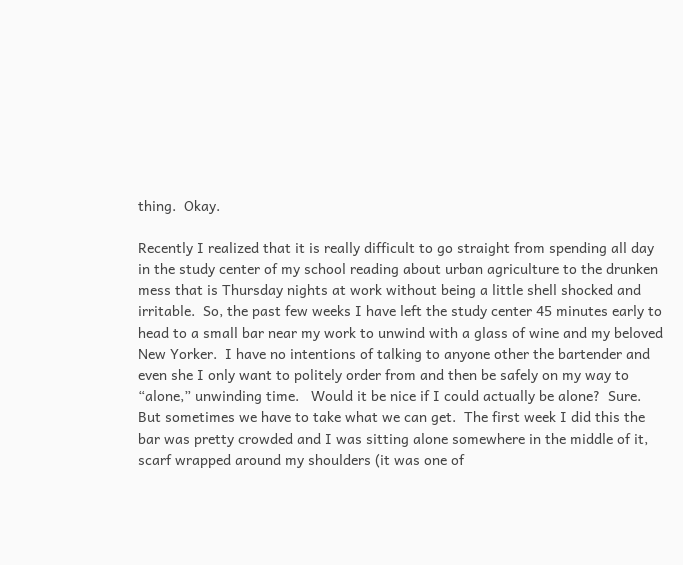thing.  Okay.

Recently I realized that it is really difficult to go straight from spending all day in the study center of my school reading about urban agriculture to the drunken mess that is Thursday nights at work without being a little shell shocked and irritable.  So, the past few weeks I have left the study center 45 minutes early to head to a small bar near my work to unwind with a glass of wine and my beloved New Yorker.  I have no intentions of talking to anyone other the bartender and even she I only want to politely order from and then be safely on my way to “alone,” unwinding time.   Would it be nice if I could actually be alone?  Sure.  But sometimes we have to take what we can get.  The first week I did this the bar was pretty crowded and I was sitting alone somewhere in the middle of it, scarf wrapped around my shoulders (it was one of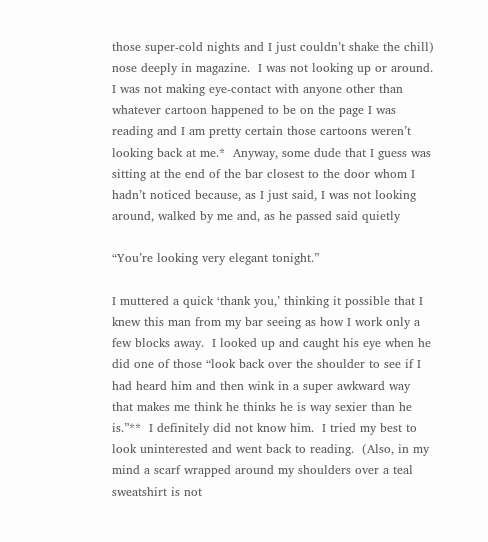those super-cold nights and I just couldn’t shake the chill) nose deeply in magazine.  I was not looking up or around.  I was not making eye-contact with anyone other than whatever cartoon happened to be on the page I was reading and I am pretty certain those cartoons weren’t looking back at me.*  Anyway, some dude that I guess was sitting at the end of the bar closest to the door whom I hadn’t noticed because, as I just said, I was not looking around, walked by me and, as he passed said quietly

“You’re looking very elegant tonight.”

I muttered a quick ‘thank you,’ thinking it possible that I knew this man from my bar seeing as how I work only a few blocks away.  I looked up and caught his eye when he did one of those “look back over the shoulder to see if I had heard him and then wink in a super awkward way that makes me think he thinks he is way sexier than he is.”**  I definitely did not know him.  I tried my best to look uninterested and went back to reading.  (Also, in my mind a scarf wrapped around my shoulders over a teal sweatshirt is not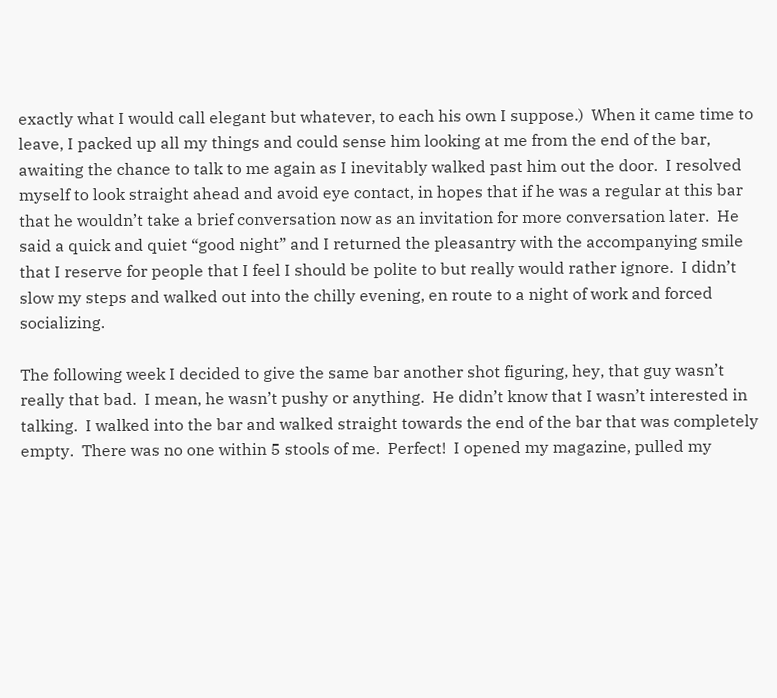exactly what I would call elegant but whatever, to each his own I suppose.)  When it came time to leave, I packed up all my things and could sense him looking at me from the end of the bar, awaiting the chance to talk to me again as I inevitably walked past him out the door.  I resolved myself to look straight ahead and avoid eye contact, in hopes that if he was a regular at this bar that he wouldn’t take a brief conversation now as an invitation for more conversation later.  He said a quick and quiet “good night” and I returned the pleasantry with the accompanying smile that I reserve for people that I feel I should be polite to but really would rather ignore.  I didn’t slow my steps and walked out into the chilly evening, en route to a night of work and forced socializing.

The following week I decided to give the same bar another shot figuring, hey, that guy wasn’t really that bad.  I mean, he wasn’t pushy or anything.  He didn’t know that I wasn’t interested in talking.  I walked into the bar and walked straight towards the end of the bar that was completely empty.  There was no one within 5 stools of me.  Perfect!  I opened my magazine, pulled my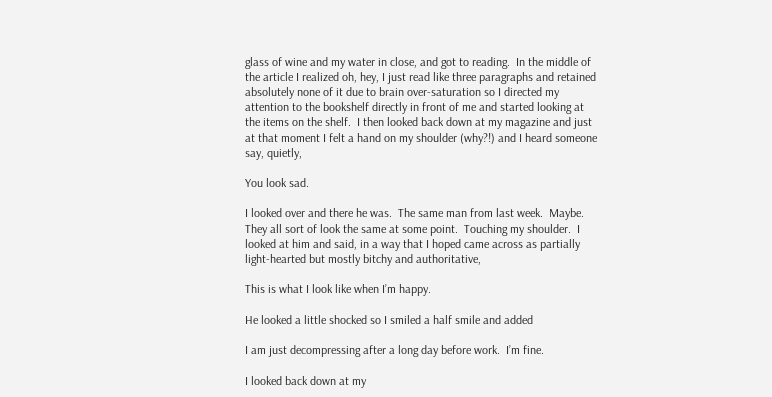glass of wine and my water in close, and got to reading.  In the middle of the article I realized oh, hey, I just read like three paragraphs and retained absolutely none of it due to brain over-saturation so I directed my attention to the bookshelf directly in front of me and started looking at the items on the shelf.  I then looked back down at my magazine and just at that moment I felt a hand on my shoulder (why?!) and I heard someone say, quietly,

You look sad.

I looked over and there he was.  The same man from last week.  Maybe.  They all sort of look the same at some point.  Touching my shoulder.  I looked at him and said, in a way that I hoped came across as partially light-hearted but mostly bitchy and authoritative,

This is what I look like when I’m happy.

He looked a little shocked so I smiled a half smile and added

I am just decompressing after a long day before work.  I’m fine.

I looked back down at my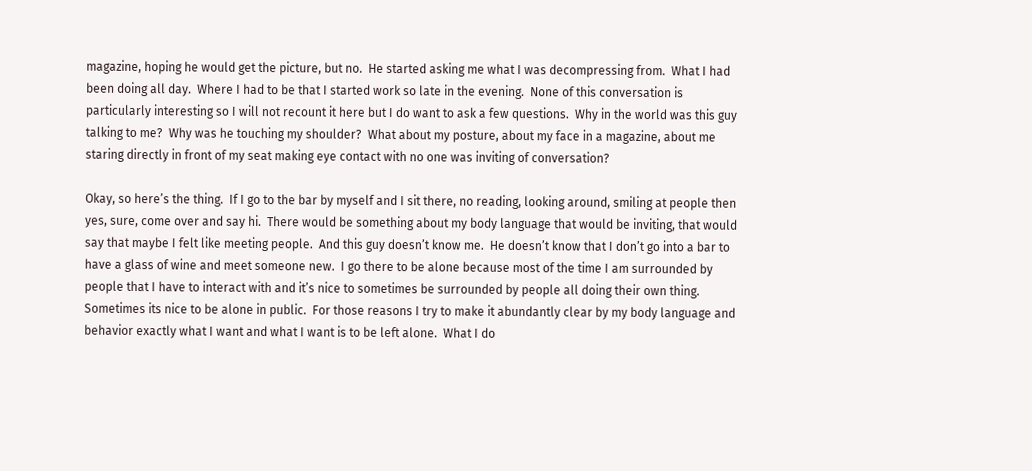magazine, hoping he would get the picture, but no.  He started asking me what I was decompressing from.  What I had been doing all day.  Where I had to be that I started work so late in the evening.  None of this conversation is particularly interesting so I will not recount it here but I do want to ask a few questions.  Why in the world was this guy talking to me?  Why was he touching my shoulder?  What about my posture, about my face in a magazine, about me staring directly in front of my seat making eye contact with no one was inviting of conversation?

Okay, so here’s the thing.  If I go to the bar by myself and I sit there, no reading, looking around, smiling at people then yes, sure, come over and say hi.  There would be something about my body language that would be inviting, that would say that maybe I felt like meeting people.  And this guy doesn’t know me.  He doesn’t know that I don’t go into a bar to have a glass of wine and meet someone new.  I go there to be alone because most of the time I am surrounded by people that I have to interact with and it’s nice to sometimes be surrounded by people all doing their own thing.  Sometimes its nice to be alone in public.  For those reasons I try to make it abundantly clear by my body language and behavior exactly what I want and what I want is to be left alone.  What I do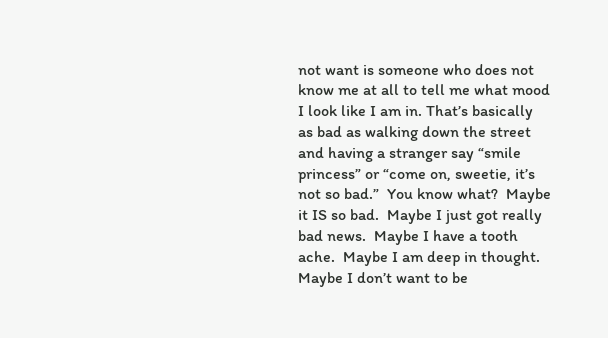not want is someone who does not know me at all to tell me what mood I look like I am in. That’s basically as bad as walking down the street and having a stranger say “smile princess” or “come on, sweetie, it’s not so bad.”  You know what?  Maybe it IS so bad.  Maybe I just got really bad news.  Maybe I have a tooth ache.  Maybe I am deep in thought.  Maybe I don’t want to be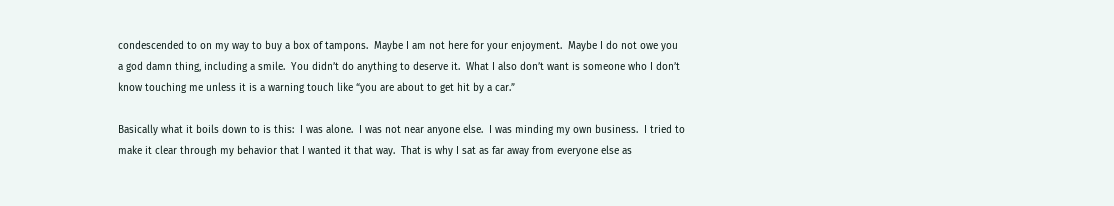condescended to on my way to buy a box of tampons.  Maybe I am not here for your enjoyment.  Maybe I do not owe you a god damn thing, including a smile.  You didn’t do anything to deserve it.  What I also don’t want is someone who I don’t know touching me unless it is a warning touch like “you are about to get hit by a car.”

Basically what it boils down to is this:  I was alone.  I was not near anyone else.  I was minding my own business.  I tried to make it clear through my behavior that I wanted it that way.  That is why I sat as far away from everyone else as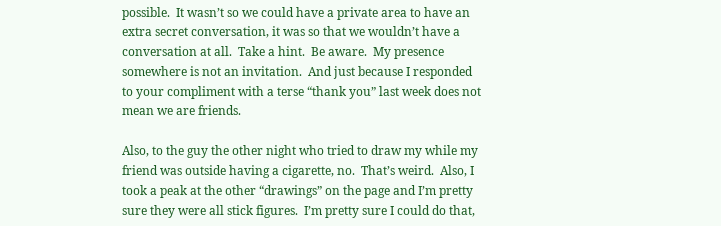possible.  It wasn’t so we could have a private area to have an extra secret conversation, it was so that we wouldn’t have a conversation at all.  Take a hint.  Be aware.  My presence somewhere is not an invitation.  And just because I responded to your compliment with a terse “thank you” last week does not mean we are friends.

Also, to the guy the other night who tried to draw my while my friend was outside having a cigarette, no.  That’s weird.  Also, I took a peak at the other “drawings” on the page and I’m pretty sure they were all stick figures.  I’m pretty sure I could do that,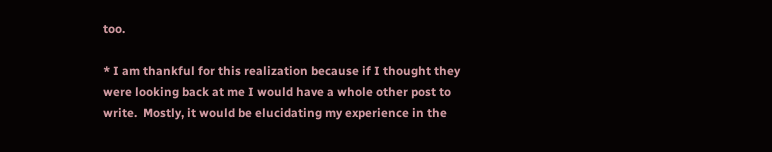too.

* I am thankful for this realization because if I thought they were looking back at me I would have a whole other post to write.  Mostly, it would be elucidating my experience in the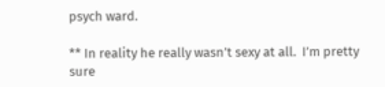psych ward.

** In reality he really wasn’t sexy at all.  I’m pretty sure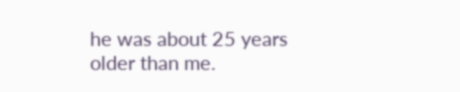he was about 25 years older than me.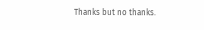Thanks but no thanks.